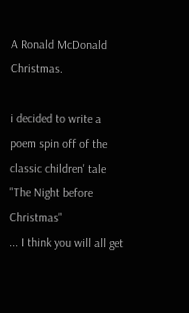A Ronald McDonald Christmas.

i decided to write a poem spin off of the classic children' tale "The Night before Christmas"
... I think you will all get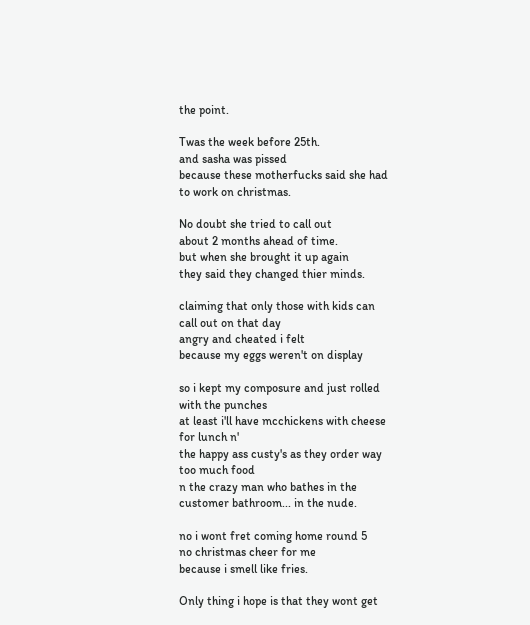the point.

Twas the week before 25th.
and sasha was pissed
because these motherfucks said she had to work on christmas.

No doubt she tried to call out
about 2 months ahead of time.
but when she brought it up again
they said they changed thier minds.

claiming that only those with kids can call out on that day
angry and cheated i felt
because my eggs weren't on display

so i kept my composure and just rolled with the punches
at least i'll have mcchickens with cheese for lunch n'
the happy ass custy's as they order way too much food
n the crazy man who bathes in the customer bathroom... in the nude.

no i wont fret coming home round 5
no christmas cheer for me
because i smell like fries.

Only thing i hope is that they wont get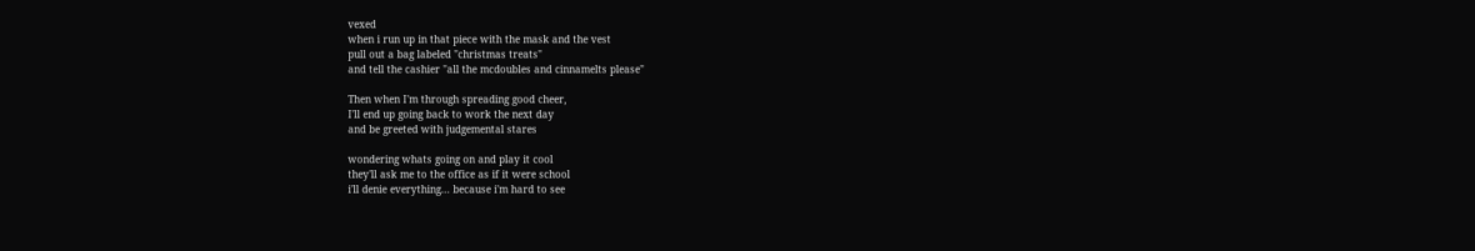vexed
when i run up in that piece with the mask and the vest
pull out a bag labeled "christmas treats"
and tell the cashier "all the mcdoubles and cinnamelts please"

Then when I'm through spreading good cheer,
I'll end up going back to work the next day
and be greeted with judgemental stares

wondering whats going on and play it cool
they'll ask me to the office as if it were school
i'll denie everything... because i'm hard to see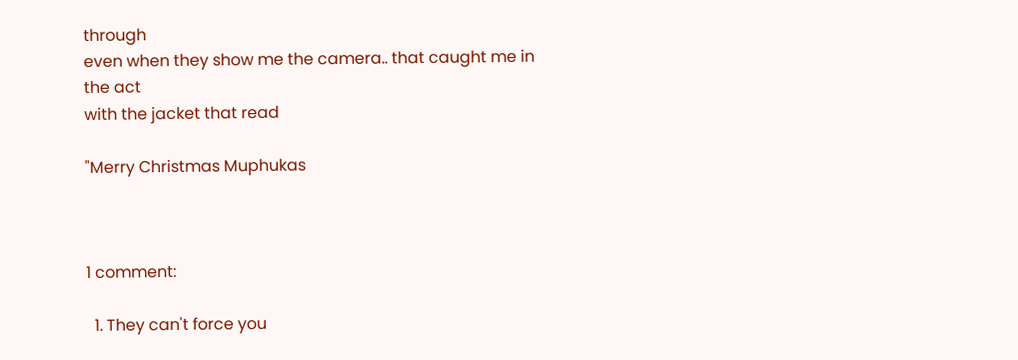through
even when they show me the camera.. that caught me in the act
with the jacket that read

"Merry Christmas Muphukas



1 comment:

  1. They can't force you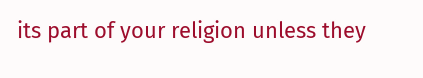its part of your religion unless they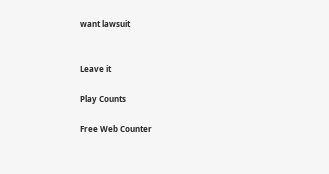want lawsuit


Leave it

Play Counts

Free Web Counter